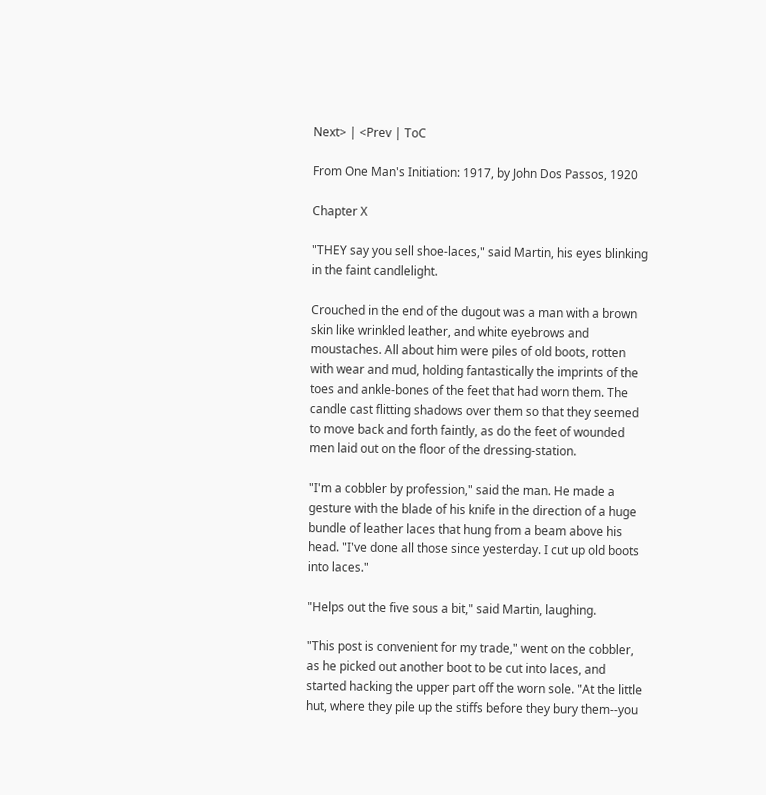Next> | <Prev | ToC

From One Man's Initiation: 1917, by John Dos Passos, 1920

Chapter X

"THEY say you sell shoe-laces," said Martin, his eyes blinking in the faint candlelight.

Crouched in the end of the dugout was a man with a brown skin like wrinkled leather, and white eyebrows and moustaches. All about him were piles of old boots, rotten with wear and mud, holding fantastically the imprints of the toes and ankle-bones of the feet that had worn them. The candle cast flitting shadows over them so that they seemed to move back and forth faintly, as do the feet of wounded men laid out on the floor of the dressing-station.

"I'm a cobbler by profession," said the man. He made a gesture with the blade of his knife in the direction of a huge bundle of leather laces that hung from a beam above his head. "I've done all those since yesterday. I cut up old boots into laces."

"Helps out the five sous a bit," said Martin, laughing.

"This post is convenient for my trade," went on the cobbler, as he picked out another boot to be cut into laces, and started hacking the upper part off the worn sole. "At the little hut, where they pile up the stiffs before they bury them--you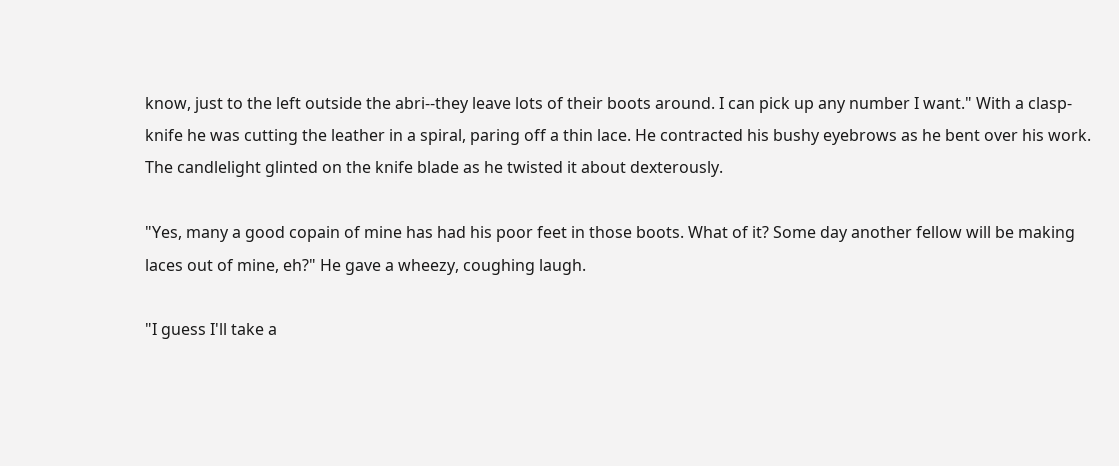know, just to the left outside the abri--they leave lots of their boots around. I can pick up any number I want." With a clasp-knife he was cutting the leather in a spiral, paring off a thin lace. He contracted his bushy eyebrows as he bent over his work. The candlelight glinted on the knife blade as he twisted it about dexterously.

"Yes, many a good copain of mine has had his poor feet in those boots. What of it? Some day another fellow will be making laces out of mine, eh?" He gave a wheezy, coughing laugh.

"I guess I'll take a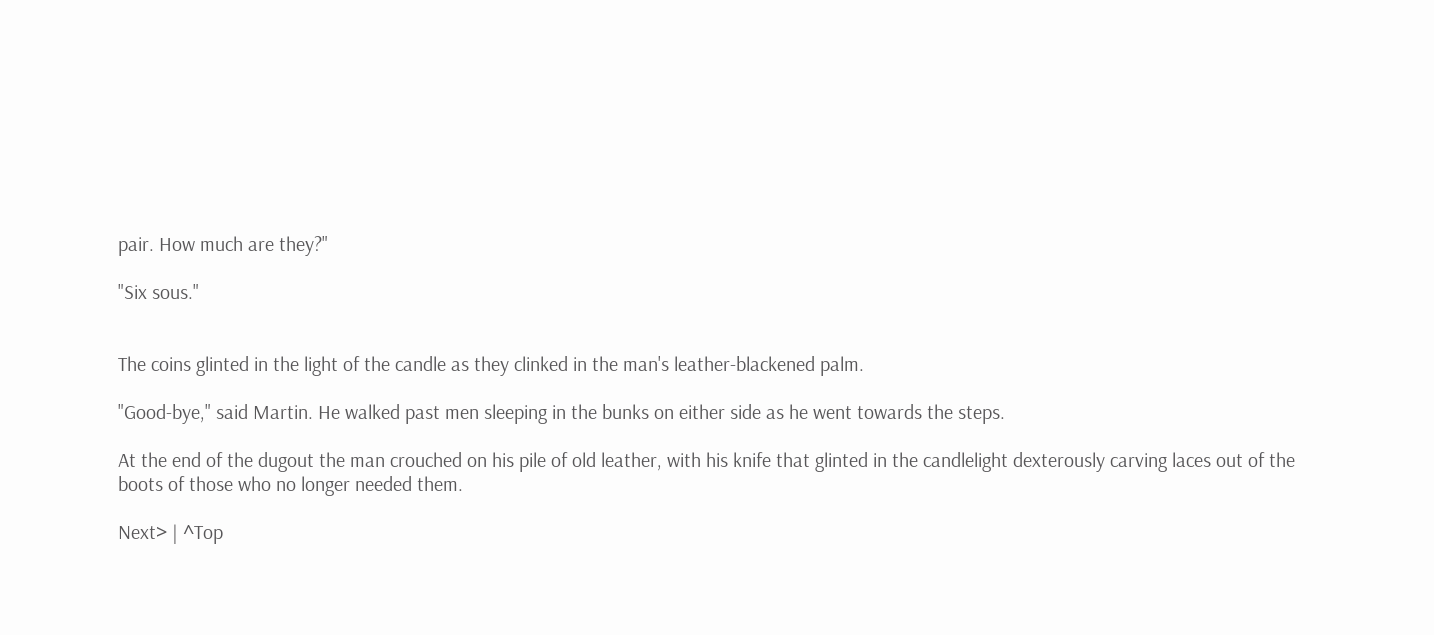pair. How much are they?"

"Six sous."


The coins glinted in the light of the candle as they clinked in the man's leather-blackened palm.

"Good-bye," said Martin. He walked past men sleeping in the bunks on either side as he went towards the steps.

At the end of the dugout the man crouched on his pile of old leather, with his knife that glinted in the candlelight dexterously carving laces out of the boots of those who no longer needed them.

Next> | ^Top